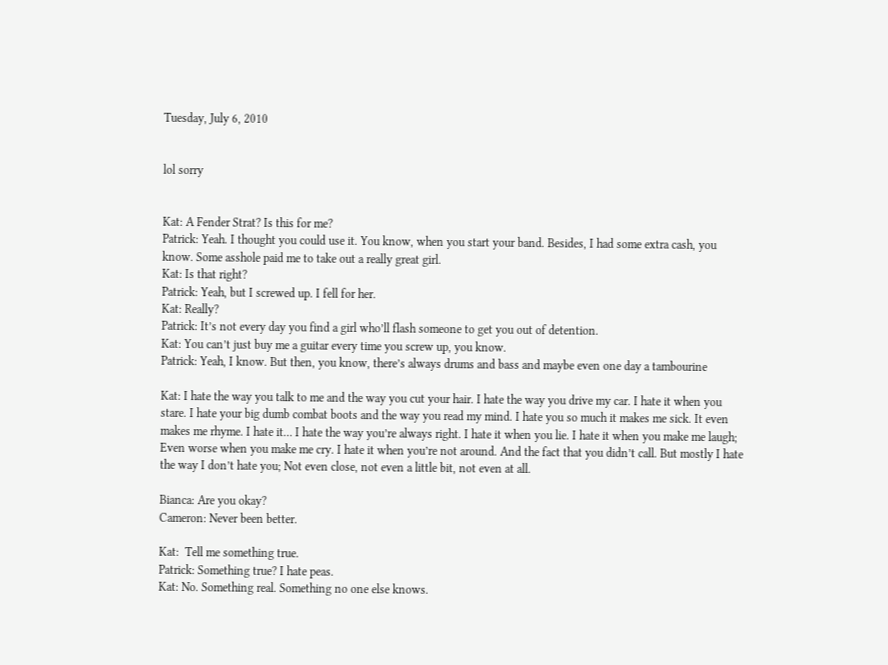Tuesday, July 6, 2010


lol sorry


Kat: A Fender Strat? Is this for me?
Patrick: Yeah. I thought you could use it. You know, when you start your band. Besides, I had some extra cash, you know. Some asshole paid me to take out a really great girl.
Kat: Is that right?
Patrick: Yeah, but I screwed up. I fell for her.
Kat: Really?
Patrick: It’s not every day you find a girl who’ll flash someone to get you out of detention.
Kat: You can’t just buy me a guitar every time you screw up, you know.
Patrick: Yeah, I know. But then, you know, there’s always drums and bass and maybe even one day a tambourine

Kat: I hate the way you talk to me and the way you cut your hair. I hate the way you drive my car. I hate it when you stare. I hate your big dumb combat boots and the way you read my mind. I hate you so much it makes me sick. It even makes me rhyme. I hate it… I hate the way you’re always right. I hate it when you lie. I hate it when you make me laugh; Even worse when you make me cry. I hate it when you’re not around. And the fact that you didn’t call. But mostly I hate the way I don’t hate you; Not even close, not even a little bit, not even at all.

Bianca: Are you okay?
Cameron: Never been better.

Kat:  Tell me something true.
Patrick: Something true? I hate peas.
Kat: No. Something real. Something no one else knows.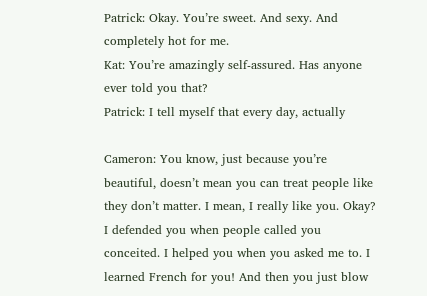Patrick: Okay. You’re sweet. And sexy. And completely hot for me.
Kat: You’re amazingly self-assured. Has anyone ever told you that?
Patrick: I tell myself that every day, actually

Cameron: You know, just because you’re beautiful, doesn’t mean you can treat people like they don’t matter. I mean, I really like you. Okay? I defended you when people called you conceited. I helped you when you asked me to. I learned French for you! And then you just blow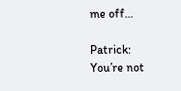me off…

Patrick: You’re not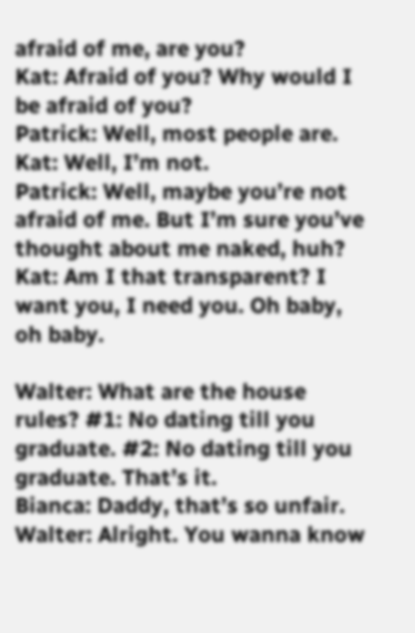afraid of me, are you?
Kat: Afraid of you? Why would I be afraid of you?
Patrick: Well, most people are.
Kat: Well, I’m not.
Patrick: Well, maybe you’re not afraid of me. But I’m sure you’ve thought about me naked, huh?
Kat: Am I that transparent? I want you, I need you. Oh baby, oh baby.

Walter: What are the house rules? #1: No dating till you graduate. #2: No dating till you graduate. That’s it.
Bianca: Daddy, that’s so unfair.
Walter: Alright. You wanna know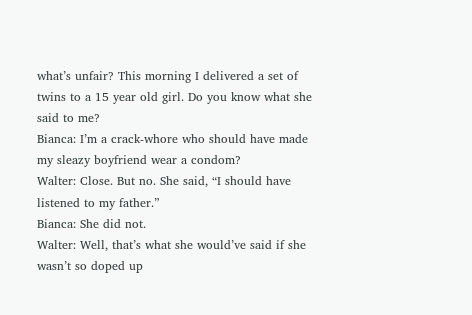what’s unfair? This morning I delivered a set of twins to a 15 year old girl. Do you know what she said to me?
Bianca: I’m a crack-whore who should have made my sleazy boyfriend wear a condom?
Walter: Close. But no. She said, “I should have listened to my father.”
Bianca: She did not.
Walter: Well, that’s what she would’ve said if she wasn’t so doped up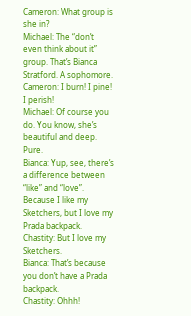Cameron: What group is she in?
Michael: The “don’t even think about it” group. That’s Bianca Stratford. A sophomore.
Cameron: I burn! I pine! I perish!
Michael: Of course you do. You know, she’s beautiful and deep. Pure.
Bianca: Yup, see, there’s a difference between “like” and “love”. Because I like my Sketchers, but I love my Prada backpack.
Chastity: But I love my Sketchers.
Bianca: That’s because you don’t have a Prada backpack.
Chastity: Ohhh!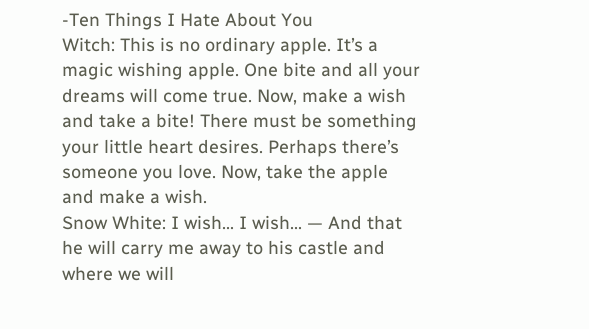-Ten Things I Hate About You
Witch: This is no ordinary apple. It’s a magic wishing apple. One bite and all your dreams will come true. Now, make a wish and take a bite! There must be something your little heart desires. Perhaps there’s someone you love. Now, take the apple and make a wish.
Snow White: I wish… I wish… — And that he will carry me away to his castle and where we will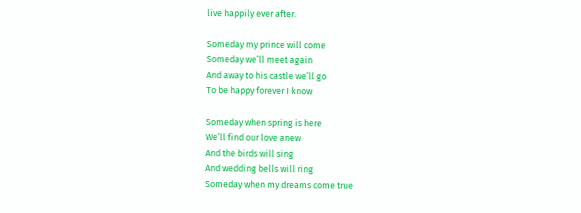live happily ever after.

Someday my prince will come
Someday we’ll meet again
And away to his castle we’ll go
To be happy forever I know

Someday when spring is here
We’ll find our love anew
And the birds will sing
And wedding bells will ring
Someday when my dreams come true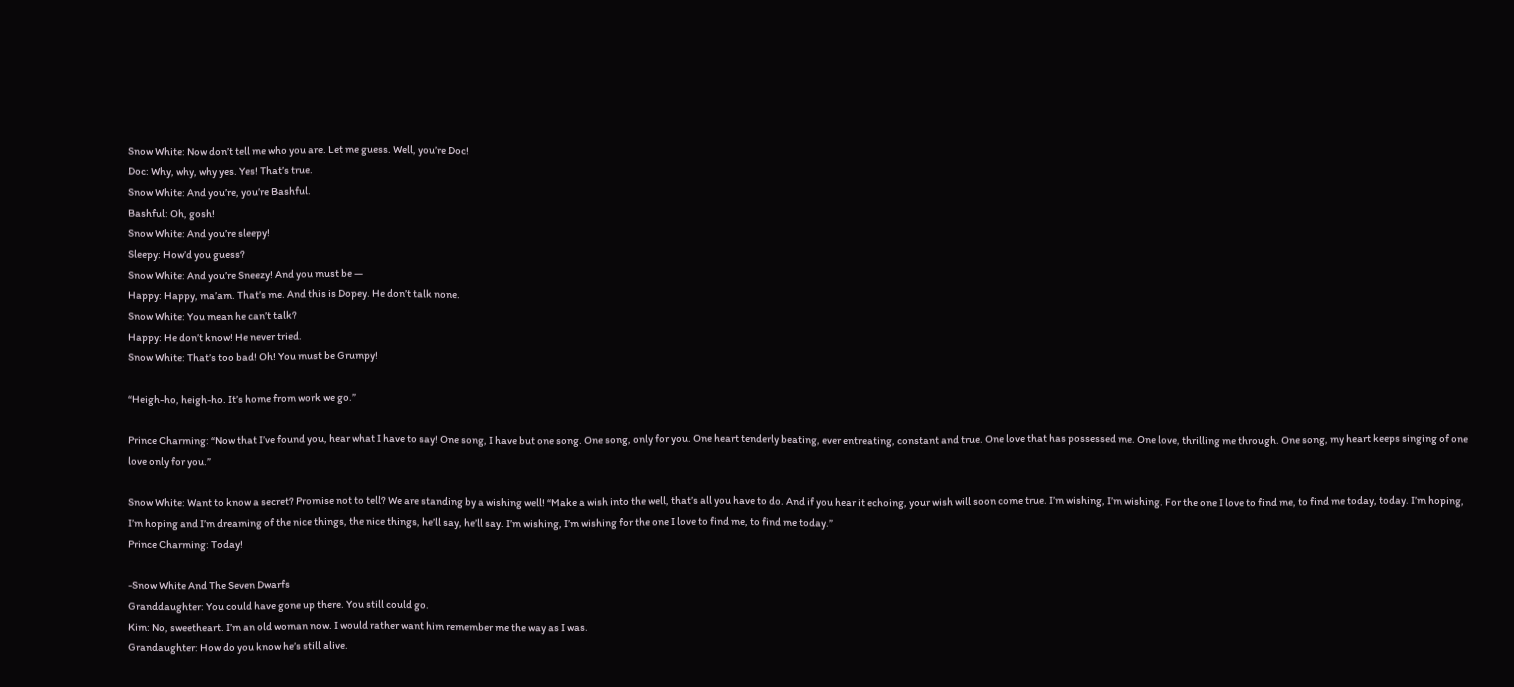Snow White: Now don’t tell me who you are. Let me guess. Well, you’re Doc!
Doc: Why, why, why yes. Yes! That’s true.
Snow White: And you’re, you’re Bashful.
Bashful: Oh, gosh!
Snow White: And you’re sleepy!
Sleepy: How’d you guess?
Snow White: And you’re Sneezy! And you must be —
Happy: Happy, ma’am. That’s me. And this is Dopey. He don’t talk none.
Snow White: You mean he can’t talk?
Happy: He don’t know! He never tried.
Snow White: That’s too bad! Oh! You must be Grumpy!

“Heigh-ho, heigh-ho. It’s home from work we go.”

Prince Charming: “Now that I’ve found you, hear what I have to say! One song, I have but one song. One song, only for you. One heart tenderly beating, ever entreating, constant and true. One love that has possessed me. One love, thrilling me through. One song, my heart keeps singing of one love only for you.”

Snow White: Want to know a secret? Promise not to tell? We are standing by a wishing well! “Make a wish into the well, that’s all you have to do. And if you hear it echoing, your wish will soon come true. I’m wishing, I’m wishing. For the one I love to find me, to find me today, today. I’m hoping, I’m hoping and I’m dreaming of the nice things, the nice things, he’ll say, he’ll say. I’m wishing, I’m wishing for the one I love to find me, to find me today.”
Prince Charming: Today!

-Snow White And The Seven Dwarfs
Granddaughter: You could have gone up there. You still could go.
Kim: No, sweetheart. I’m an old woman now. I would rather want him remember me the way as I was.
Grandaughter: How do you know he’s still alive.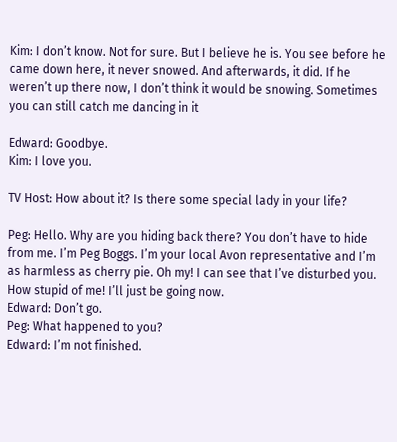Kim: I don’t know. Not for sure. But I believe he is. You see before he came down here, it never snowed. And afterwards, it did. If he weren’t up there now, I don’t think it would be snowing. Sometimes you can still catch me dancing in it

Edward: Goodbye.
Kim: I love you.

TV Host: How about it? Is there some special lady in your life?

Peg: Hello. Why are you hiding back there? You don’t have to hide from me. I’m Peg Boggs. I’m your local Avon representative and I’m as harmless as cherry pie. Oh my! I can see that I’ve disturbed you. How stupid of me! I’ll just be going now.
Edward: Don’t go.
Peg: What happened to you?
Edward: I’m not finished.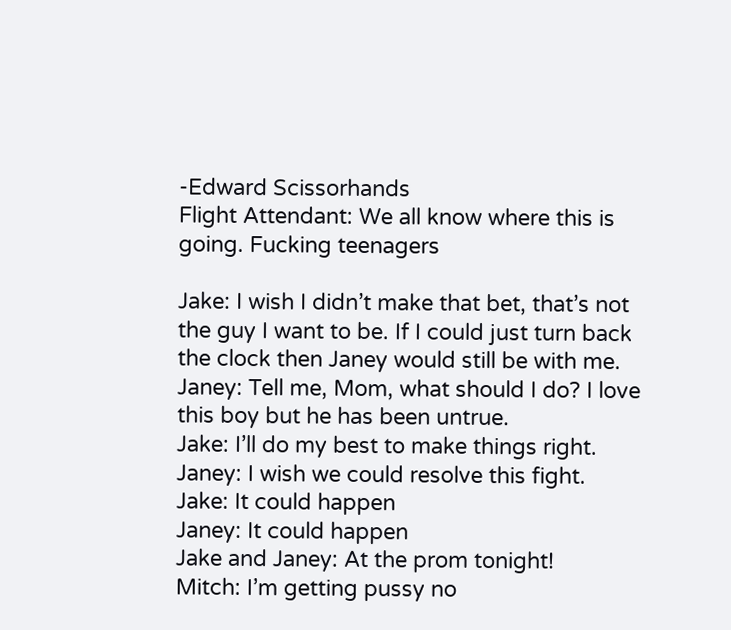-Edward Scissorhands
Flight Attendant: We all know where this is going. Fucking teenagers

Jake: I wish I didn’t make that bet, that’s not the guy I want to be. If I could just turn back the clock then Janey would still be with me.
Janey: Tell me, Mom, what should I do? I love this boy but he has been untrue.
Jake: I’ll do my best to make things right.
Janey: I wish we could resolve this fight.
Jake: It could happen
Janey: It could happen
Jake and Janey: At the prom tonight!
Mitch: I’m getting pussy no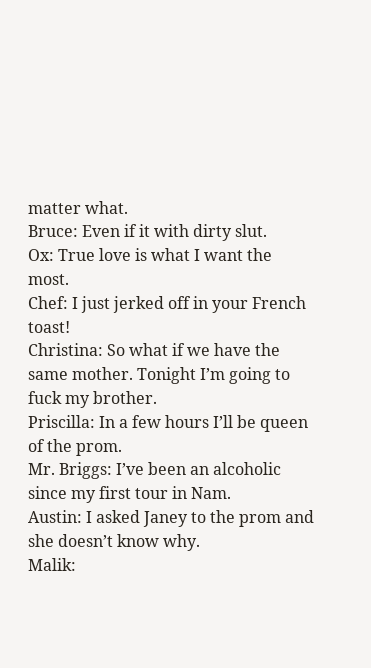matter what.
Bruce: Even if it with dirty slut.
Ox: True love is what I want the most.
Chef: I just jerked off in your French toast!
Christina: So what if we have the same mother. Tonight I’m going to fuck my brother.
Priscilla: In a few hours I’ll be queen of the prom.
Mr. Briggs: I’ve been an alcoholic since my first tour in Nam.
Austin: I asked Janey to the prom and she doesn’t know why.
Malik: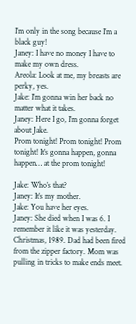I’m only in the song because I’m a black guy!
Janey: I have no money I have to make my own dress.
Areola: Look at me, my breasts are perky, yes.
Jake: I’m gonna win her back no matter what it takes.
Janey: Here I go, I’m gonna forget about Jake.
Prom tonight! Prom tonight! Prom tonight! It’s gonna happen, gonna happen… at the prom tonight!

Jake: Who’s that?
Janey: It’s my mother.
Jake: You have her eyes.
Janey: She died when I was 6. I remember it like it was yesterday. Christmas, 1989. Dad had been fired from the zipper factory. Mom was pulling in tricks to make ends meet.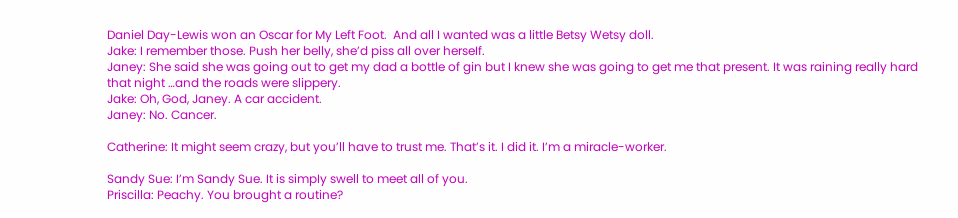Daniel Day-Lewis won an Oscar for My Left Foot.  And all I wanted was a little Betsy Wetsy doll.
Jake: I remember those. Push her belly, she’d piss all over herseIf.
Janey: She said she was going out to get my dad a bottle of gin but I knew she was going to get me that present. It was raining really hard that night …and the roads were slippery.
Jake: Oh, God, Janey. A car accident.
Janey: No. Cancer.

Catherine: It might seem crazy, but you’ll have to trust me. That’s it. I did it. I’m a miracle-worker.

Sandy Sue: I’m Sandy Sue. It is simpIy swell to meet all of you.
Priscilla: Peachy. You brought a routine?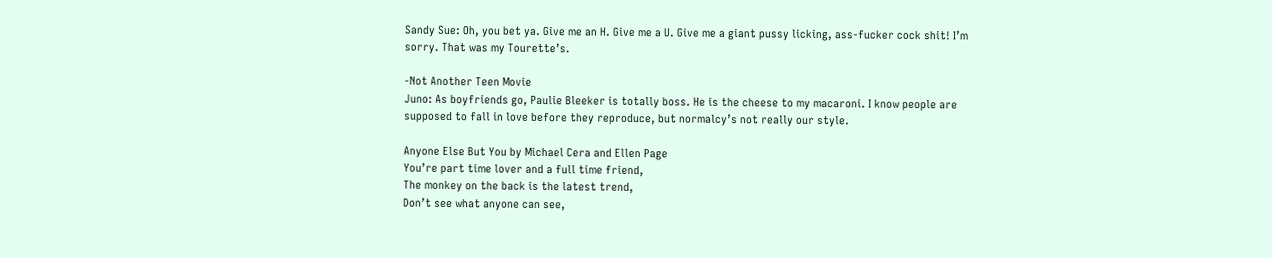Sandy Sue: Oh, you bet ya. Give me an H. Give me a U. Give me a giant pussy licking, ass-fucker cock shit! I’m sorry. That was my Tourette’s.

-Not Another Teen Movie
Juno: As boyfriends go, Paulie Bleeker is totally boss. He is the cheese to my macaroni. I know people are supposed to fall in love before they reproduce, but normalcy’s not really our style.

Anyone Else But You by Michael Cera and Ellen Page
You’re part time lover and a full time friend,
The monkey on the back is the latest trend,
Don’t see what anyone can see,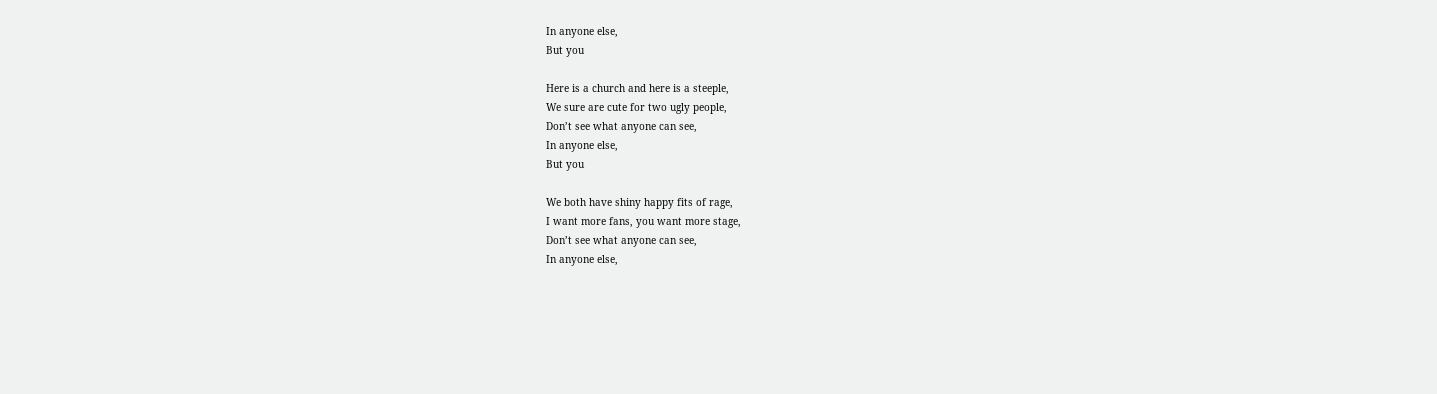In anyone else,
But you

Here is a church and here is a steeple,
We sure are cute for two ugly people,
Don’t see what anyone can see,
In anyone else,
But you

We both have shiny happy fits of rage,
I want more fans, you want more stage,
Don’t see what anyone can see,
In anyone else,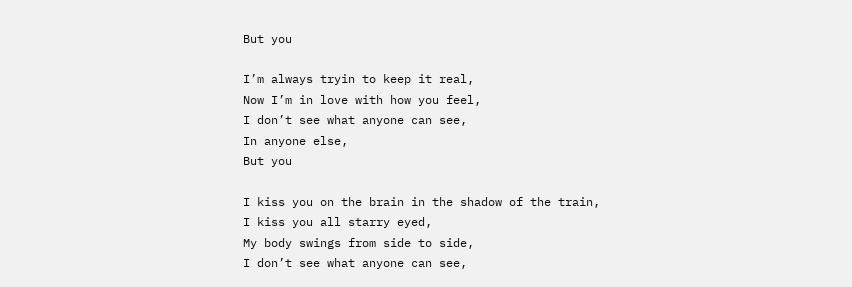But you

I’m always tryin to keep it real,
Now I’m in love with how you feel,
I don’t see what anyone can see,
In anyone else,
But you

I kiss you on the brain in the shadow of the train,
I kiss you all starry eyed,
My body swings from side to side,
I don’t see what anyone can see,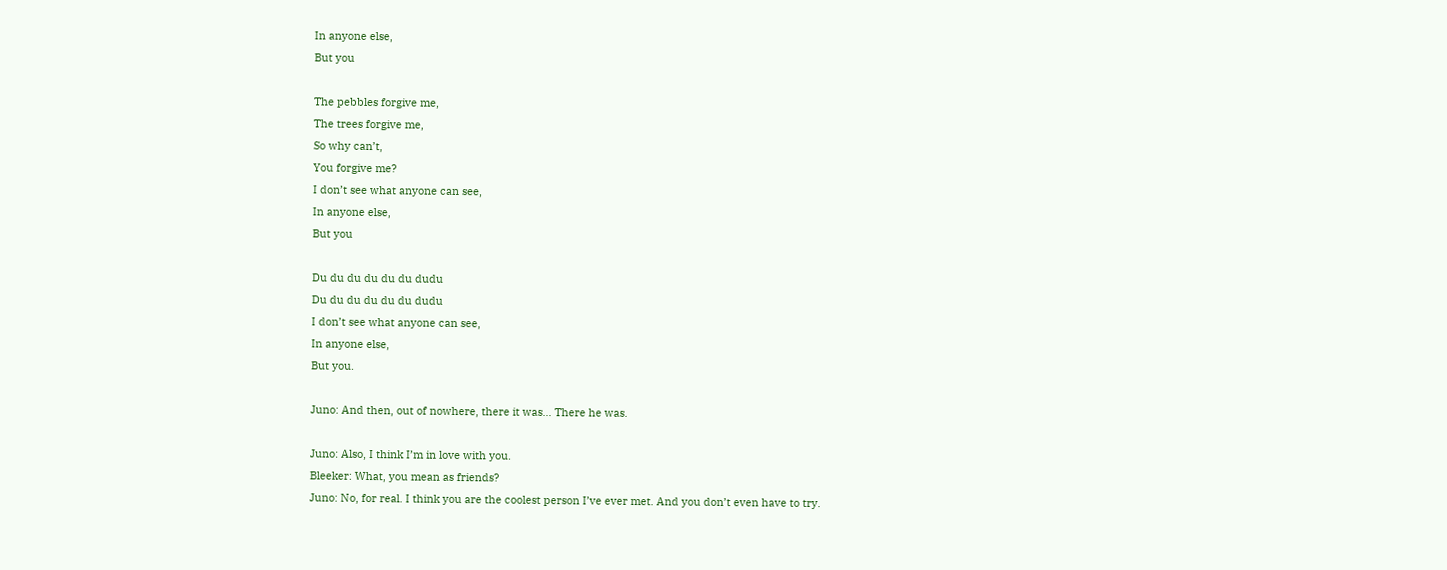In anyone else,
But you

The pebbles forgive me,
The trees forgive me,
So why can’t,
You forgive me?
I don’t see what anyone can see,
In anyone else,
But you

Du du du du du du dudu
Du du du du du du dudu
I don’t see what anyone can see,
In anyone else,
But you.

Juno: And then, out of nowhere, there it was… There he was.

Juno: Also, I think I’m in love with you.
Bleeker: What, you mean as friends?
Juno: No, for real. I think you are the coolest person I’ve ever met. And you don’t even have to try.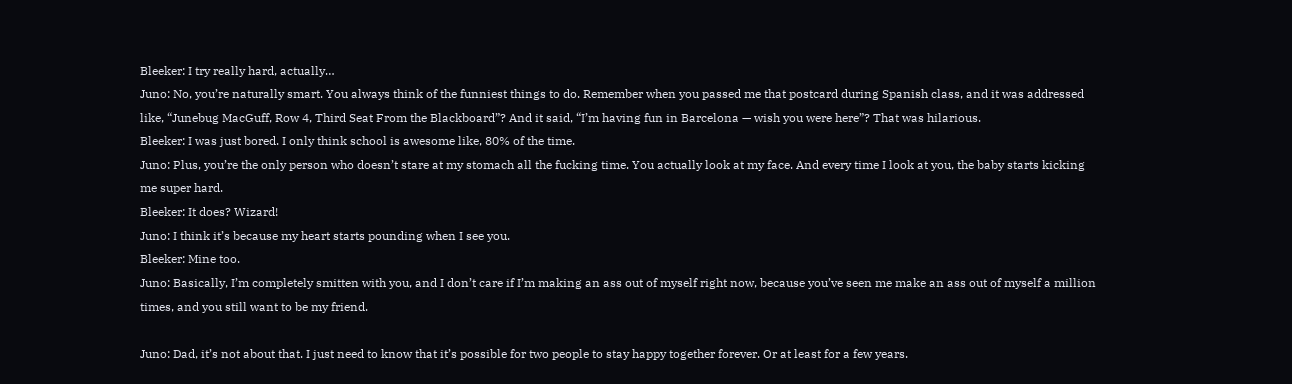Bleeker: I try really hard, actually…
Juno: No, you’re naturally smart. You always think of the funniest things to do. Remember when you passed me that postcard during Spanish class, and it was addressed like, “Junebug MacGuff, Row 4, Third Seat From the Blackboard”? And it said, “I’m having fun in Barcelona — wish you were here”? That was hilarious.
Bleeker: I was just bored. I only think school is awesome like, 80% of the time.
Juno: Plus, you’re the only person who doesn’t stare at my stomach all the fucking time. You actually look at my face. And every time I look at you, the baby starts kicking me super hard.
Bleeker: It does? Wizard!
Juno: I think it’s because my heart starts pounding when I see you.
Bleeker: Mine too.
Juno: Basically, I’m completely smitten with you, and I don’t care if I’m making an ass out of myself right now, because you’ve seen me make an ass out of myself a million times, and you still want to be my friend.

Juno: Dad, it’s not about that. I just need to know that it’s possible for two people to stay happy together forever. Or at least for a few years.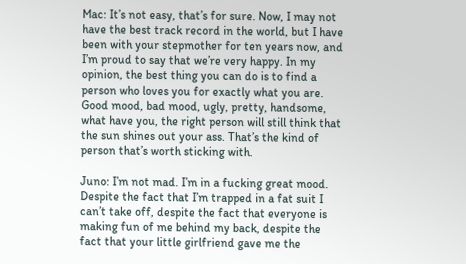Mac: It’s not easy, that’s for sure. Now, I may not have the best track record in the world, but I have been with your stepmother for ten years now, and I’m proud to say that we’re very happy. In my opinion, the best thing you can do is to find a person who loves you for exactly what you are. Good mood, bad mood, ugly, pretty, handsome, what have you, the right person will still think that the sun shines out your ass. That’s the kind of person that’s worth sticking with.

Juno: I’m not mad. I’m in a fucking great mood. Despite the fact that I’m trapped in a fat suit I can’t take off, despite the fact that everyone is making fun of me behind my back, despite the fact that your little girlfriend gave me the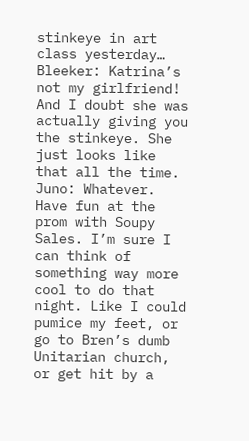stinkeye in art class yesterday…
Bleeker: Katrina’s not my girlfriend! And I doubt she was actually giving you the stinkeye. She just looks like that all the time.
Juno: Whatever. Have fun at the prom with Soupy Sales. I’m sure I can think of something way more cool to do that night. Like I could pumice my feet, or go to Bren’s dumb Unitarian church, or get hit by a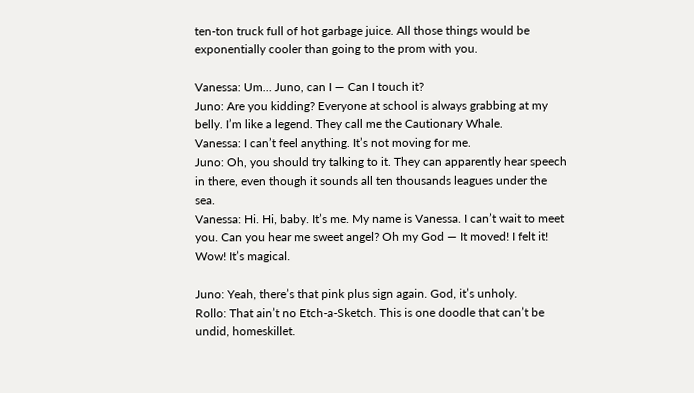ten-ton truck full of hot garbage juice. All those things would be exponentially cooler than going to the prom with you.

Vanessa: Um… Juno, can I — Can I touch it?
Juno: Are you kidding? Everyone at school is always grabbing at my belly. I’m like a legend. They call me the Cautionary Whale.
Vanessa: I can’t feel anything. It’s not moving for me.
Juno: Oh, you should try talking to it. They can apparently hear speech in there, even though it sounds all ten thousands leagues under the sea.
Vanessa: Hi. Hi, baby. It’s me. My name is Vanessa. I can’t wait to meet you. Can you hear me sweet angel? Oh my God — It moved! I felt it!  Wow! It’s magical.

Juno: Yeah, there’s that pink plus sign again. God, it’s unholy.
Rollo: That ain’t no Etch-a-Sketch. This is one doodle that can’t be undid, homeskillet.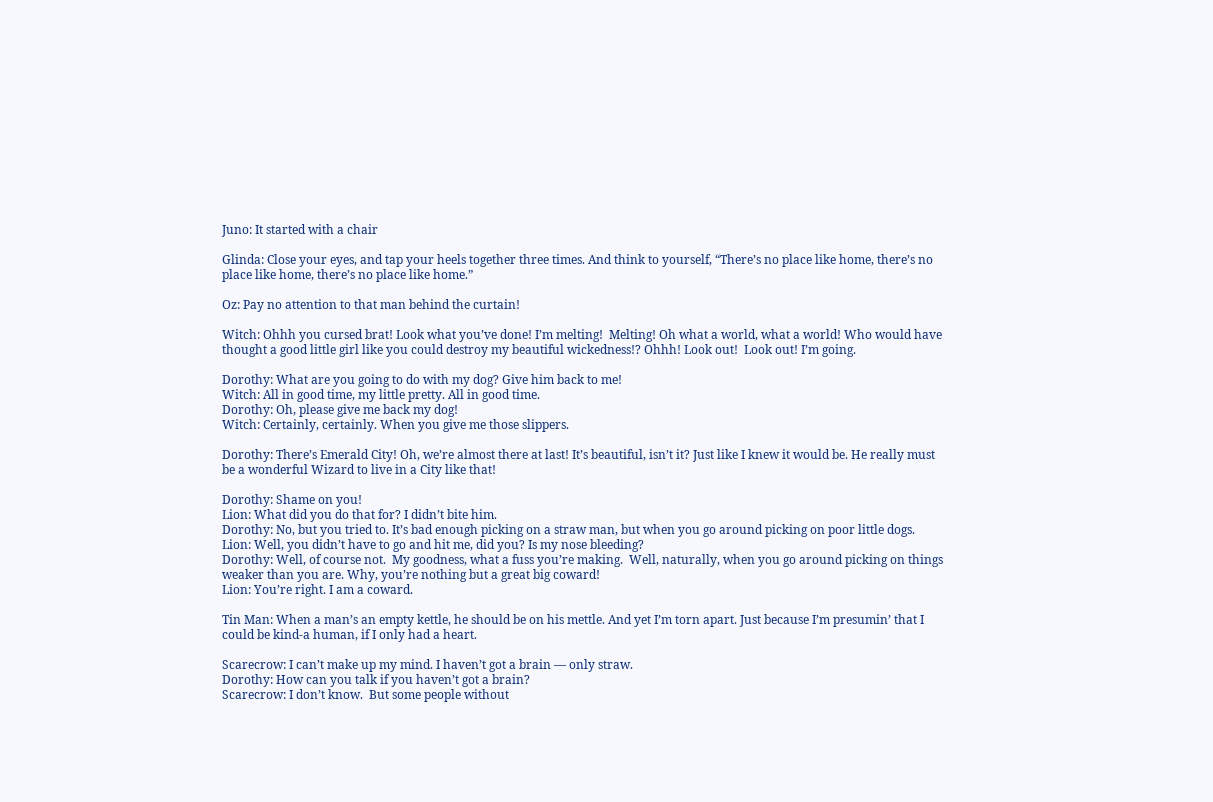Juno: It started with a chair

Glinda: Close your eyes, and tap your heels together three times. And think to yourself, “There’s no place like home, there’s no place like home, there’s no place like home.”

Oz: Pay no attention to that man behind the curtain!

Witch: Ohhh you cursed brat! Look what you’ve done! I’m melting!  Melting! Oh what a world, what a world! Who would have thought a good little girl like you could destroy my beautiful wickedness!? Ohhh! Look out!  Look out! I’m going.

Dorothy: What are you going to do with my dog? Give him back to me!
Witch: All in good time, my little pretty. All in good time.
Dorothy: Oh, please give me back my dog!
Witch: Certainly, certainly. When you give me those slippers.

Dorothy: There’s Emerald City! Oh, we’re almost there at last! It’s beautiful, isn’t it? Just like I knew it would be. He really must be a wonderful Wizard to live in a City like that!

Dorothy: Shame on you!
Lion: What did you do that for? I didn’t bite him.
Dorothy: No, but you tried to. It’s bad enough picking on a straw man, but when you go around picking on poor little dogs.
Lion: Well, you didn’t have to go and hit me, did you? Is my nose bleeding?
Dorothy: Well, of course not.  My goodness, what a fuss you’re making.  Well, naturally, when you go around picking on things weaker than you are. Why, you’re nothing but a great big coward!
Lion: You’re right. I am a coward.

Tin Man: When a man’s an empty kettle, he should be on his mettle. And yet I’m torn apart. Just because I’m presumin’ that I could be kind-a human, if I only had a heart.

Scarecrow: I can’t make up my mind. I haven’t got a brain — only straw.
Dorothy: How can you talk if you haven’t got a brain?
Scarecrow: I don’t know.  But some people without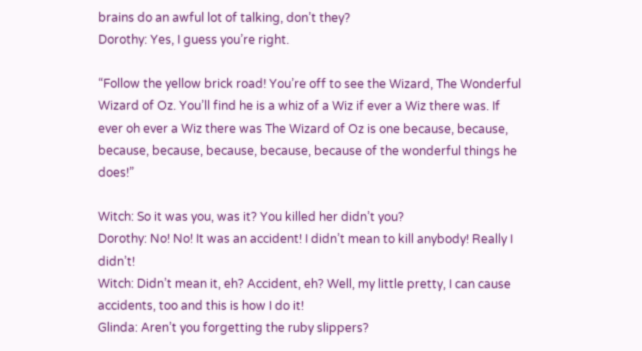brains do an awful lot of talking, don’t they?
Dorothy: Yes, I guess you’re right.

“Follow the yellow brick road! You’re off to see the Wizard, The Wonderful Wizard of Oz. You’ll find he is a whiz of a Wiz if ever a Wiz there was. If ever oh ever a Wiz there was The Wizard of Oz is one because, because, because, because, because, because, because of the wonderful things he does!”

Witch: So it was you, was it? You killed her didn’t you?
Dorothy: No! No! It was an accident! I didn’t mean to kill anybody! Really I didn’t!
Witch: Didn’t mean it, eh? Accident, eh? Well, my little pretty, I can cause accidents, too and this is how I do it!
Glinda: Aren’t you forgetting the ruby slippers?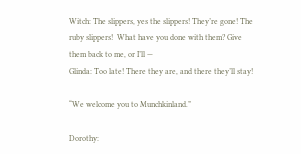Witch: The slippers, yes the slippers! They’re gone! The ruby slippers!  What have you done with them? Give them back to me, or I’ll —
Glinda: Too late! There they are, and there they’ll stay!

“We welcome you to Munchkinland.”

Dorothy: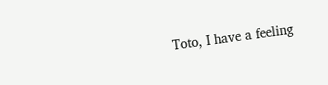Toto, I have a feeling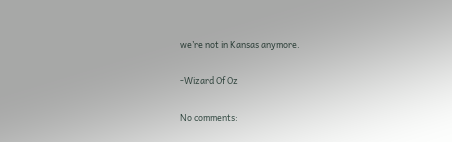we’re not in Kansas anymore.

-Wizard Of Oz

No comments: